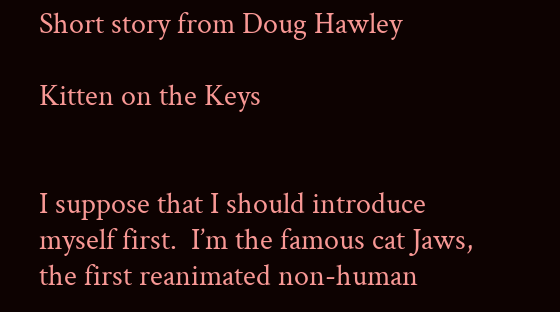Short story from Doug Hawley

Kitten on the Keys


I suppose that I should introduce myself first.  I’m the famous cat Jaws, the first reanimated non-human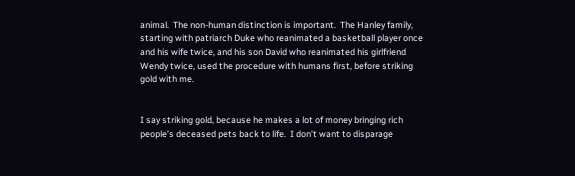animal.  The non-human distinction is important.  The Hanley family, starting with patriarch Duke who reanimated a basketball player once and his wife twice, and his son David who reanimated his girlfriend Wendy twice, used the procedure with humans first, before striking gold with me.


I say striking gold, because he makes a lot of money bringing rich people’s deceased pets back to life.  I don’t want to disparage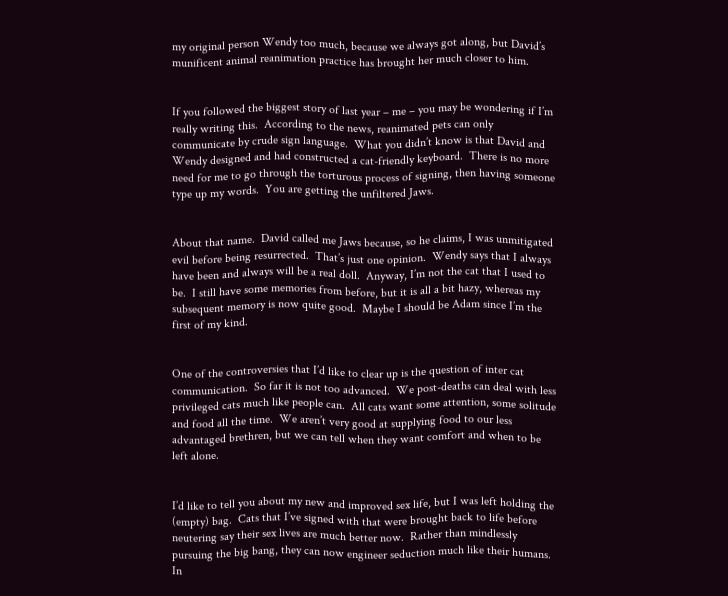my original person Wendy too much, because we always got along, but David’s munificent animal reanimation practice has brought her much closer to him.


If you followed the biggest story of last year – me – you may be wondering if I’m really writing this.  According to the news, reanimated pets can only communicate by crude sign language.  What you didn’t know is that David and Wendy designed and had constructed a cat-friendly keyboard.  There is no more need for me to go through the torturous process of signing, then having someone type up my words.  You are getting the unfiltered Jaws.


About that name.  David called me Jaws because, so he claims, I was unmitigated evil before being resurrected.  That’s just one opinion.  Wendy says that I always have been and always will be a real doll.  Anyway, I’m not the cat that I used to be.  I still have some memories from before, but it is all a bit hazy, whereas my subsequent memory is now quite good.  Maybe I should be Adam since I’m the first of my kind.


One of the controversies that I’d like to clear up is the question of inter cat communication.  So far it is not too advanced.  We post-deaths can deal with less privileged cats much like people can.  All cats want some attention, some solitude and food all the time.  We aren’t very good at supplying food to our less advantaged brethren, but we can tell when they want comfort and when to be left alone.


I’d like to tell you about my new and improved sex life, but I was left holding the (empty) bag.  Cats that I’ve signed with that were brought back to life before neutering say their sex lives are much better now.  Rather than mindlessly pursuing the big bang, they can now engineer seduction much like their humans.  In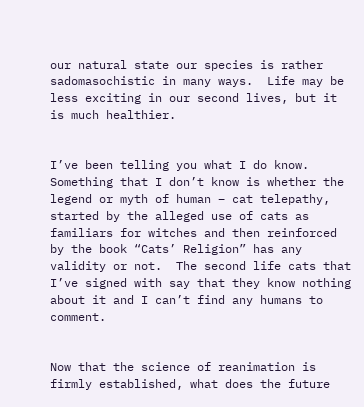our natural state our species is rather sadomasochistic in many ways.  Life may be less exciting in our second lives, but it is much healthier.


I’ve been telling you what I do know.  Something that I don’t know is whether the legend or myth of human – cat telepathy, started by the alleged use of cats as familiars for witches and then reinforced by the book “Cats’ Religion” has any validity or not.  The second life cats that I’ve signed with say that they know nothing about it and I can’t find any humans to comment.


Now that the science of reanimation is firmly established, what does the future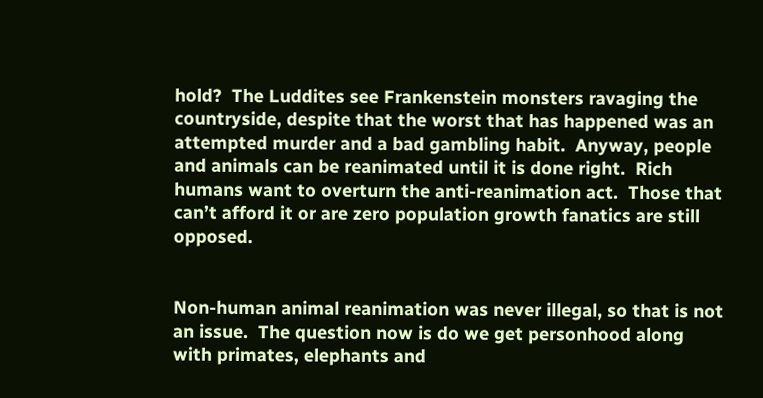hold?  The Luddites see Frankenstein monsters ravaging the countryside, despite that the worst that has happened was an attempted murder and a bad gambling habit.  Anyway, people and animals can be reanimated until it is done right.  Rich humans want to overturn the anti-reanimation act.  Those that can’t afford it or are zero population growth fanatics are still opposed.


Non-human animal reanimation was never illegal, so that is not an issue.  The question now is do we get personhood along with primates, elephants and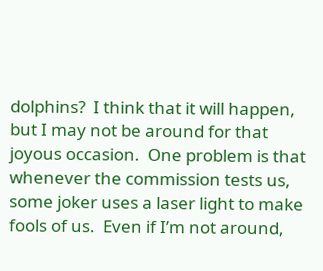dolphins?  I think that it will happen, but I may not be around for that joyous occasion.  One problem is that whenever the commission tests us, some joker uses a laser light to make fools of us.  Even if I’m not around,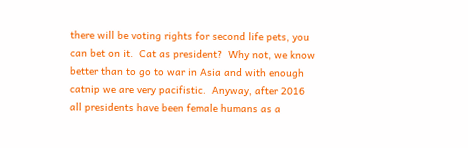there will be voting rights for second life pets, you can bet on it.  Cat as president?  Why not, we know better than to go to war in Asia and with enough catnip we are very pacifistic.  Anyway, after 2016 all presidents have been female humans as a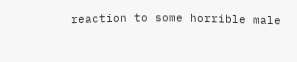reaction to some horrible male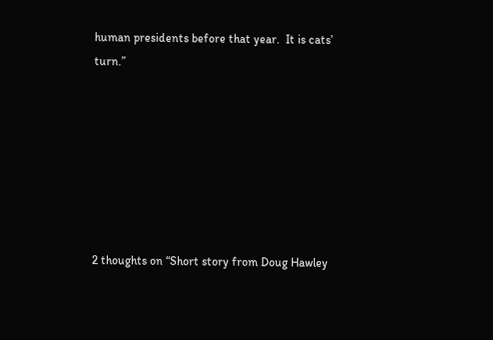human presidents before that year.  It is cats’ turn.”







2 thoughts on “Short story from Doug Hawley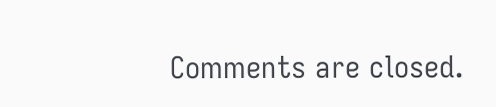Comments are closed.